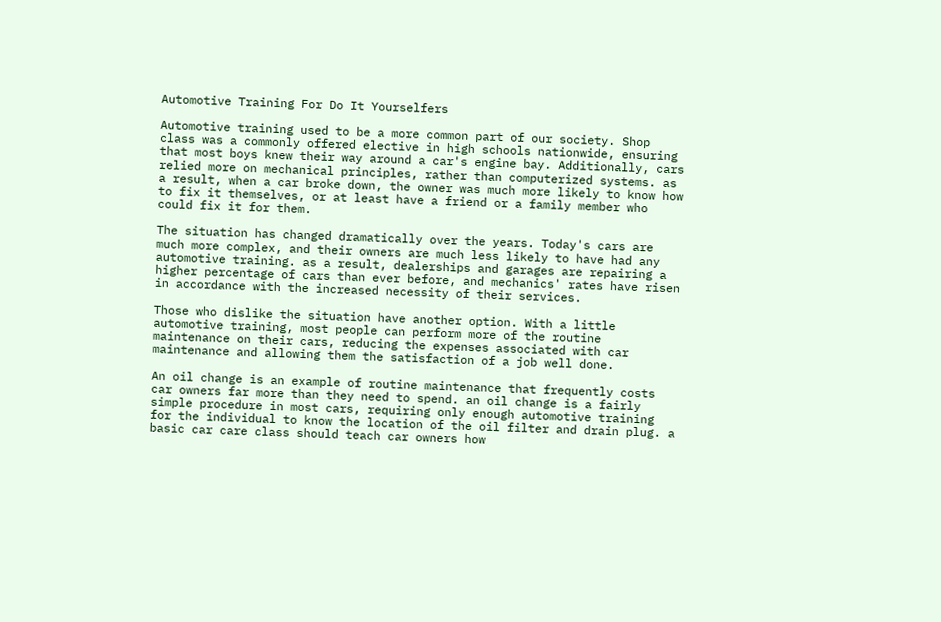Automotive Training For Do It Yourselfers

Automotive training used to be a more common part of our society. Shop class was a commonly offered elective in high schools nationwide, ensuring that most boys knew their way around a car's engine bay. Additionally, cars relied more on mechanical principles, rather than computerized systems. as a result, when a car broke down, the owner was much more likely to know how to fix it themselves, or at least have a friend or a family member who could fix it for them.

The situation has changed dramatically over the years. Today's cars are much more complex, and their owners are much less likely to have had any automotive training. as a result, dealerships and garages are repairing a higher percentage of cars than ever before, and mechanics' rates have risen in accordance with the increased necessity of their services.

Those who dislike the situation have another option. With a little automotive training, most people can perform more of the routine maintenance on their cars, reducing the expenses associated with car maintenance and allowing them the satisfaction of a job well done.

An oil change is an example of routine maintenance that frequently costs car owners far more than they need to spend. an oil change is a fairly simple procedure in most cars, requiring only enough automotive training for the individual to know the location of the oil filter and drain plug. a basic car care class should teach car owners how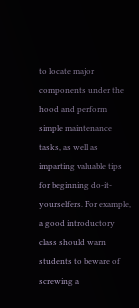to locate major components under the hood and perform simple maintenance tasks, as well as imparting valuable tips for beginning do-it-yourselfers. For example, a good introductory class should warn students to beware of screwing a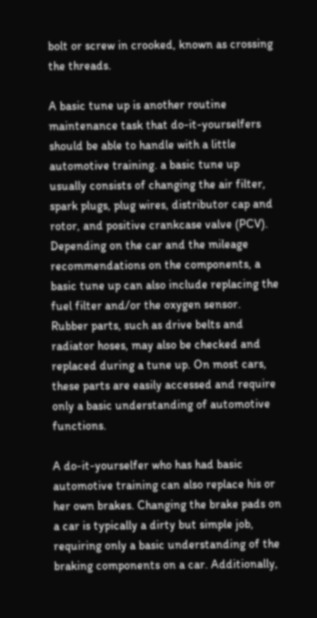bolt or screw in crooked, known as crossing the threads.

A basic tune up is another routine maintenance task that do-it-yourselfers should be able to handle with a little automotive training. a basic tune up usually consists of changing the air filter, spark plugs, plug wires, distributor cap and rotor, and positive crankcase valve (PCV). Depending on the car and the mileage recommendations on the components, a basic tune up can also include replacing the fuel filter and/or the oxygen sensor. Rubber parts, such as drive belts and radiator hoses, may also be checked and replaced during a tune up. On most cars, these parts are easily accessed and require only a basic understanding of automotive functions.

A do-it-yourselfer who has had basic automotive training can also replace his or her own brakes. Changing the brake pads on a car is typically a dirty but simple job, requiring only a basic understanding of the braking components on a car. Additionally,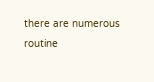there are numerous routine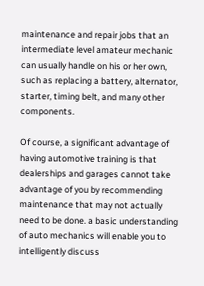maintenance and repair jobs that an intermediate level amateur mechanic can usually handle on his or her own, such as replacing a battery, alternator, starter, timing belt, and many other components.

Of course, a significant advantage of having automotive training is that dealerships and garages cannot take advantage of you by recommending maintenance that may not actually need to be done. a basic understanding of auto mechanics will enable you to intelligently discuss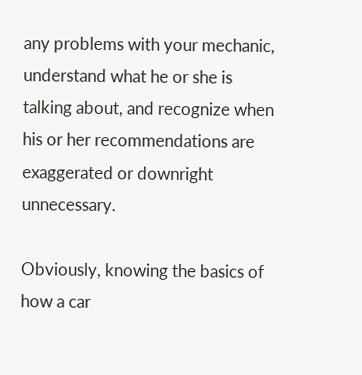any problems with your mechanic, understand what he or she is talking about, and recognize when his or her recommendations are exaggerated or downright unnecessary.

Obviously, knowing the basics of how a car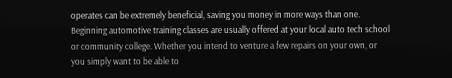operates can be extremely beneficial, saving you money in more ways than one. Beginning automotive training classes are usually offered at your local auto tech school or community college. Whether you intend to venture a few repairs on your own, or you simply want to be able to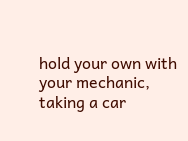hold your own with your mechanic, taking a car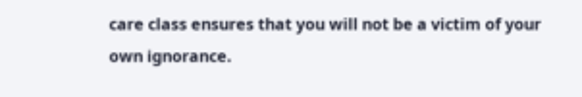care class ensures that you will not be a victim of your own ignorance.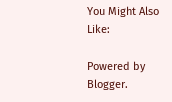You Might Also Like:

Powered by Blogger.